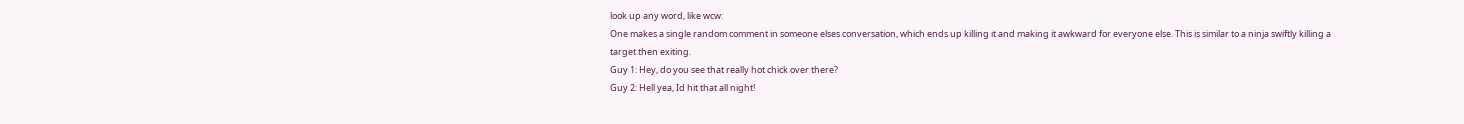look up any word, like wcw:
One makes a single random comment in someone elses conversation, which ends up killing it and making it awkward for everyone else. This is similar to a ninja swiftly killing a target then exiting.
Guy 1: Hey, do you see that really hot chick over there?
Guy 2: Hell yea, Id hit that all night!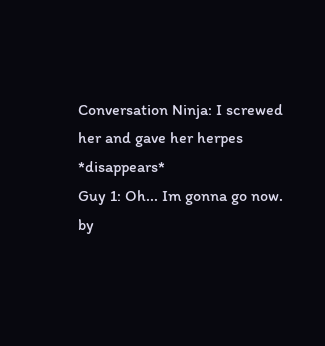Conversation Ninja: I screwed her and gave her herpes *disappears*
Guy 1: Oh... Im gonna go now.
by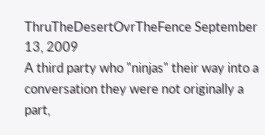ThruTheDesertOvrTheFence September 13, 2009
A third party who "ninjas" their way into a conversation they were not originally a part,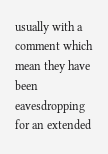usually with a comment which mean they have been eavesdropping for an extended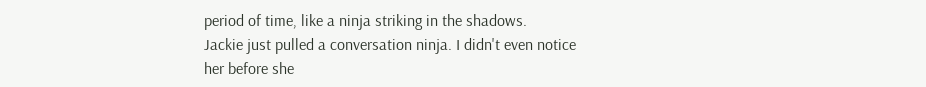period of time, like a ninja striking in the shadows.
Jackie just pulled a conversation ninja. I didn't even notice her before she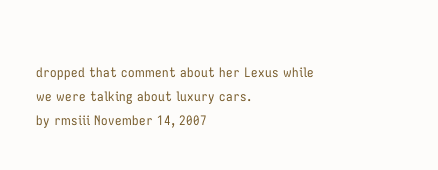dropped that comment about her Lexus while we were talking about luxury cars.
by rmsiii November 14, 2007